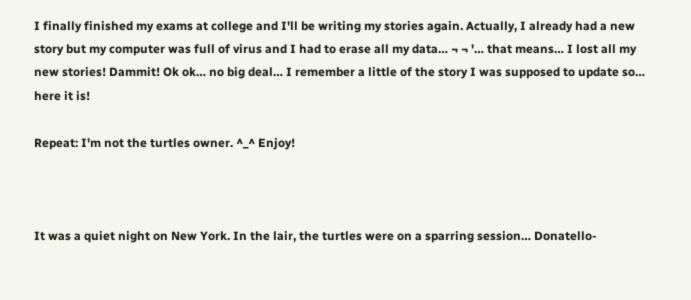I finally finished my exams at college and I'll be writing my stories again. Actually, I already had a new story but my computer was full of virus and I had to erase all my data… ¬ ¬ '… that means… I lost all my new stories! Dammit! Ok ok… no big deal… I remember a little of the story I was supposed to update so… here it is!

Repeat: I'm not the turtles owner. ^_^ Enjoy!



It was a quiet night on New York. In the lair, the turtles were on a sparring session… Donatello-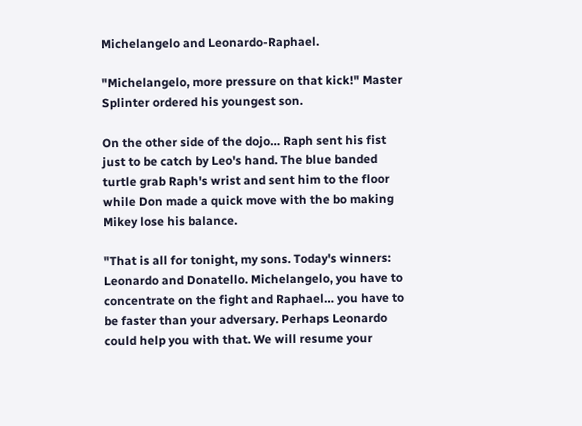Michelangelo and Leonardo-Raphael.

"Michelangelo, more pressure on that kick!" Master Splinter ordered his youngest son.

On the other side of the dojo… Raph sent his fist just to be catch by Leo's hand. The blue banded turtle grab Raph's wrist and sent him to the floor while Don made a quick move with the bo making Mikey lose his balance.

"That is all for tonight, my sons. Today's winners: Leonardo and Donatello. Michelangelo, you have to concentrate on the fight and Raphael… you have to be faster than your adversary. Perhaps Leonardo could help you with that. We will resume your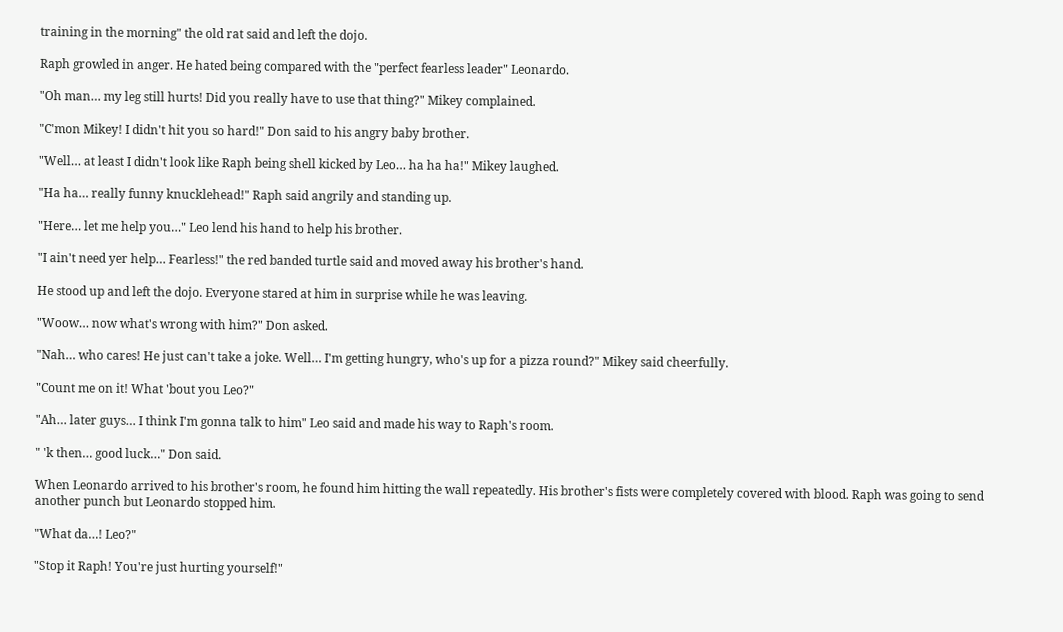training in the morning" the old rat said and left the dojo.

Raph growled in anger. He hated being compared with the "perfect fearless leader" Leonardo.

"Oh man… my leg still hurts! Did you really have to use that thing?" Mikey complained.

"C'mon Mikey! I didn't hit you so hard!" Don said to his angry baby brother.

"Well… at least I didn't look like Raph being shell kicked by Leo… ha ha ha!" Mikey laughed.

"Ha ha… really funny knucklehead!" Raph said angrily and standing up.

"Here… let me help you…" Leo lend his hand to help his brother.

"I ain't need yer help… Fearless!" the red banded turtle said and moved away his brother's hand.

He stood up and left the dojo. Everyone stared at him in surprise while he was leaving.

"Woow… now what's wrong with him?" Don asked.

"Nah… who cares! He just can't take a joke. Well… I'm getting hungry, who's up for a pizza round?" Mikey said cheerfully.

"Count me on it! What 'bout you Leo?"

"Ah… later guys… I think I'm gonna talk to him" Leo said and made his way to Raph's room.

" 'k then… good luck…" Don said.

When Leonardo arrived to his brother's room, he found him hitting the wall repeatedly. His brother's fists were completely covered with blood. Raph was going to send another punch but Leonardo stopped him.

"What da…! Leo?"

"Stop it Raph! You're just hurting yourself!"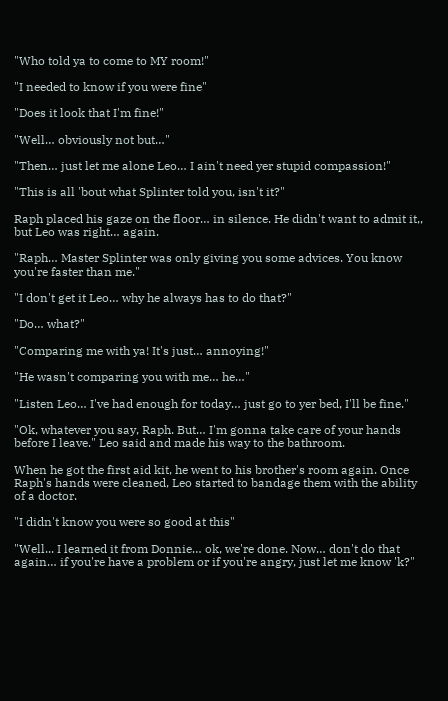"Who told ya to come to MY room!"

"I needed to know if you were fine"

"Does it look that I'm fine!"

"Well… obviously not but…"

"Then… just let me alone Leo… I ain't need yer stupid compassion!"

"This is all 'bout what Splinter told you, isn't it?"

Raph placed his gaze on the floor… in silence. He didn't want to admit it,, but Leo was right… again.

"Raph… Master Splinter was only giving you some advices. You know you're faster than me."

"I don't get it Leo… why he always has to do that?"

"Do… what?"

"Comparing me with ya! It's just… annoying!"

"He wasn't comparing you with me… he…"

"Listen Leo… I've had enough for today… just go to yer bed, I'll be fine."

"Ok, whatever you say, Raph. But… I'm gonna take care of your hands before I leave." Leo said and made his way to the bathroom.

When he got the first aid kit, he went to his brother's room again. Once Raph's hands were cleaned, Leo started to bandage them with the ability of a doctor.

"I didn't know you were so good at this"

"Well... I learned it from Donnie… ok, we're done. Now… don't do that again… if you're have a problem or if you're angry, just let me know 'k?"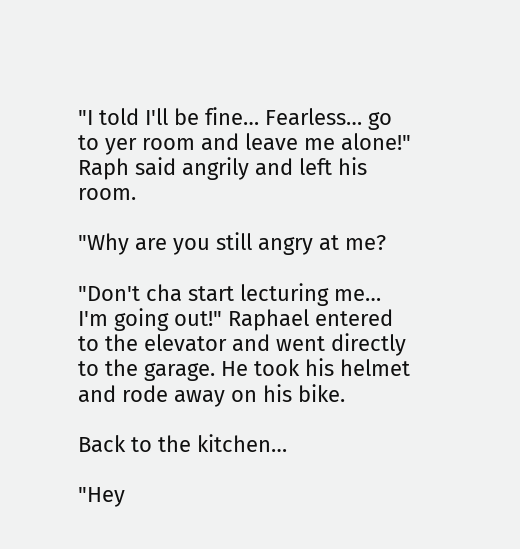"I told I'll be fine… Fearless… go to yer room and leave me alone!" Raph said angrily and left his room.

"Why are you still angry at me?

"Don't cha start lecturing me… I'm going out!" Raphael entered to the elevator and went directly to the garage. He took his helmet and rode away on his bike.

Back to the kitchen…

"Hey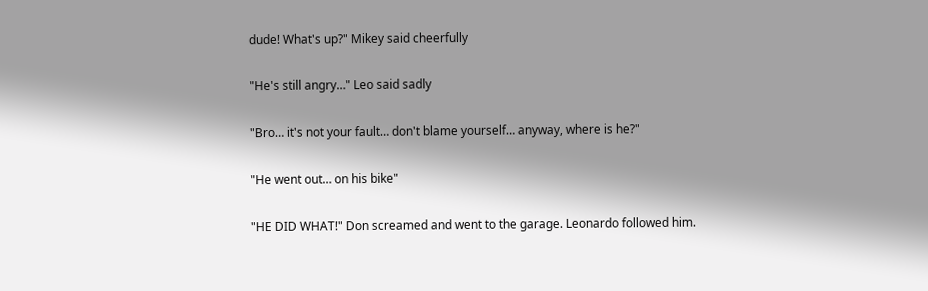dude! What's up?" Mikey said cheerfully

"He's still angry…" Leo said sadly

"Bro… it's not your fault… don't blame yourself… anyway, where is he?"

"He went out… on his bike"

"HE DID WHAT!" Don screamed and went to the garage. Leonardo followed him.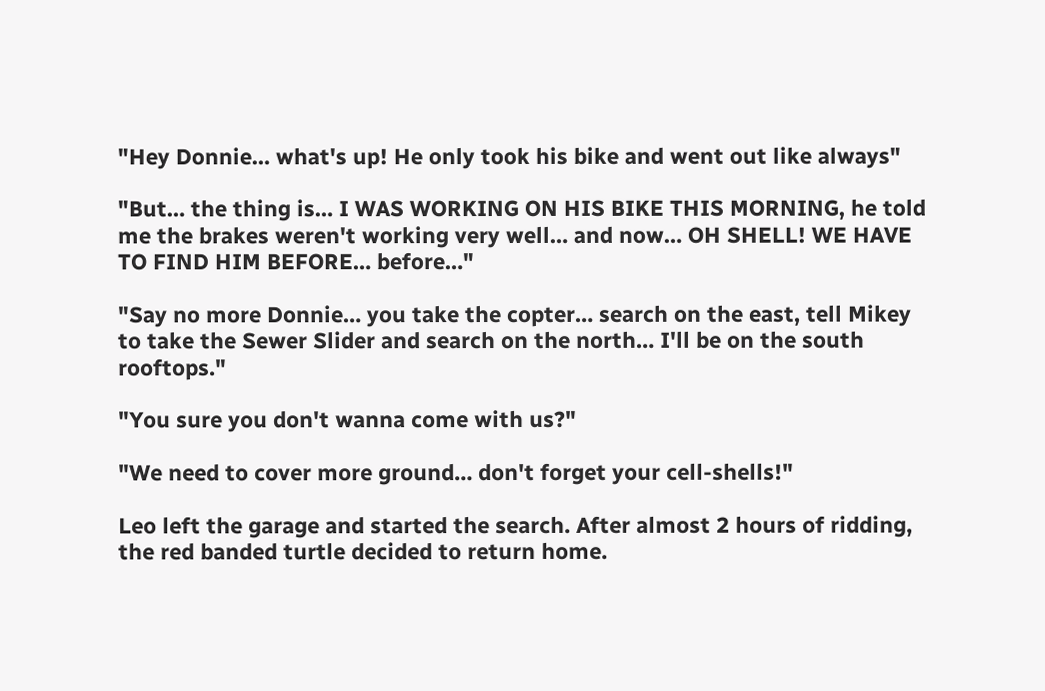"Hey Donnie… what's up! He only took his bike and went out like always"

"But… the thing is… I WAS WORKING ON HIS BIKE THIS MORNING, he told me the brakes weren't working very well… and now… OH SHELL! WE HAVE TO FIND HIM BEFORE… before…"

"Say no more Donnie… you take the copter… search on the east, tell Mikey to take the Sewer Slider and search on the north… I'll be on the south rooftops."

"You sure you don't wanna come with us?"

"We need to cover more ground… don't forget your cell-shells!"

Leo left the garage and started the search. After almost 2 hours of ridding, the red banded turtle decided to return home.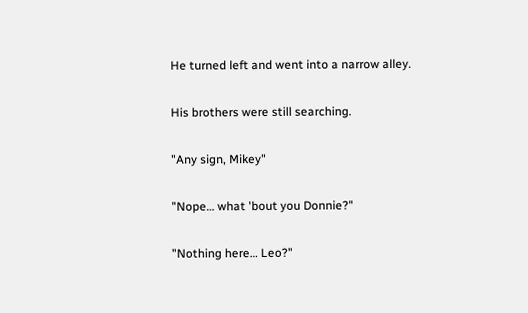He turned left and went into a narrow alley.

His brothers were still searching.

"Any sign, Mikey"

"Nope… what 'bout you Donnie?"

"Nothing here… Leo?"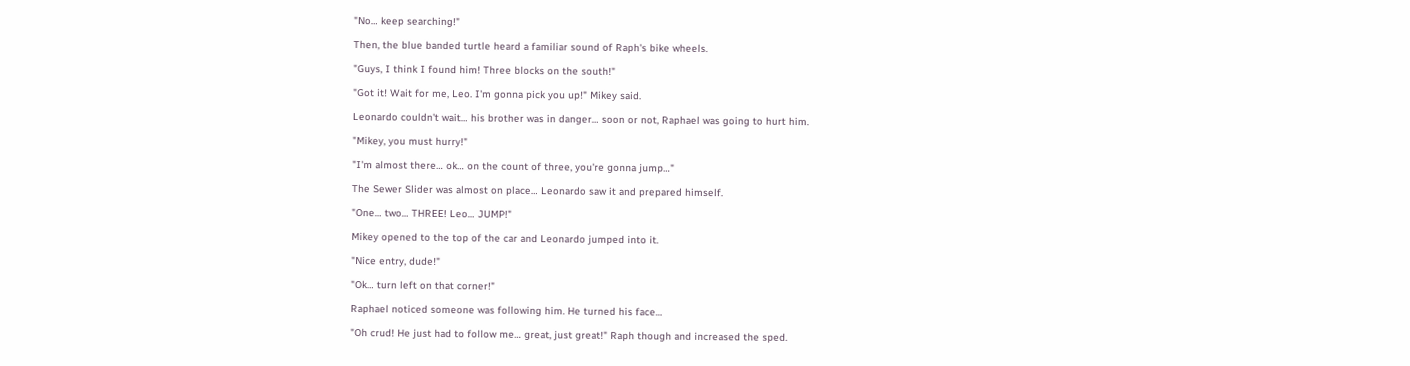"No… keep searching!"

Then, the blue banded turtle heard a familiar sound of Raph's bike wheels.

"Guys, I think I found him! Three blocks on the south!"

"Got it! Wait for me, Leo. I'm gonna pick you up!" Mikey said.

Leonardo couldn't wait… his brother was in danger… soon or not, Raphael was going to hurt him.

"Mikey, you must hurry!"

"I'm almost there… ok… on the count of three, you're gonna jump…"

The Sewer Slider was almost on place… Leonardo saw it and prepared himself.

"One… two… THREE! Leo… JUMP!"

Mikey opened to the top of the car and Leonardo jumped into it.

"Nice entry, dude!"

"Ok… turn left on that corner!"

Raphael noticed someone was following him. He turned his face…

"Oh crud! He just had to follow me… great, just great!" Raph though and increased the sped.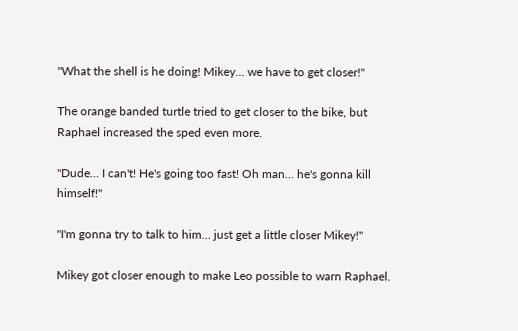"What the shell is he doing! Mikey… we have to get closer!"

The orange banded turtle tried to get closer to the bike, but Raphael increased the sped even more.

"Dude… I can't! He's going too fast! Oh man… he's gonna kill himself!"

"I'm gonna try to talk to him… just get a little closer Mikey!"

Mikey got closer enough to make Leo possible to warn Raphael.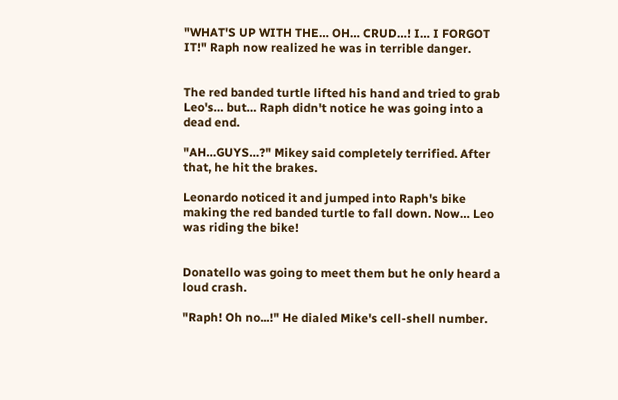"WHAT'S UP WITH THE… OH… CRUD…! I… I FORGOT IT!" Raph now realized he was in terrible danger.


The red banded turtle lifted his hand and tried to grab Leo's… but… Raph didn't notice he was going into a dead end.

"AH…GUYS…?" Mikey said completely terrified. After that, he hit the brakes.

Leonardo noticed it and jumped into Raph's bike making the red banded turtle to fall down. Now… Leo was riding the bike!


Donatello was going to meet them but he only heard a loud crash.

"Raph! Oh no...!" He dialed Mike's cell-shell number.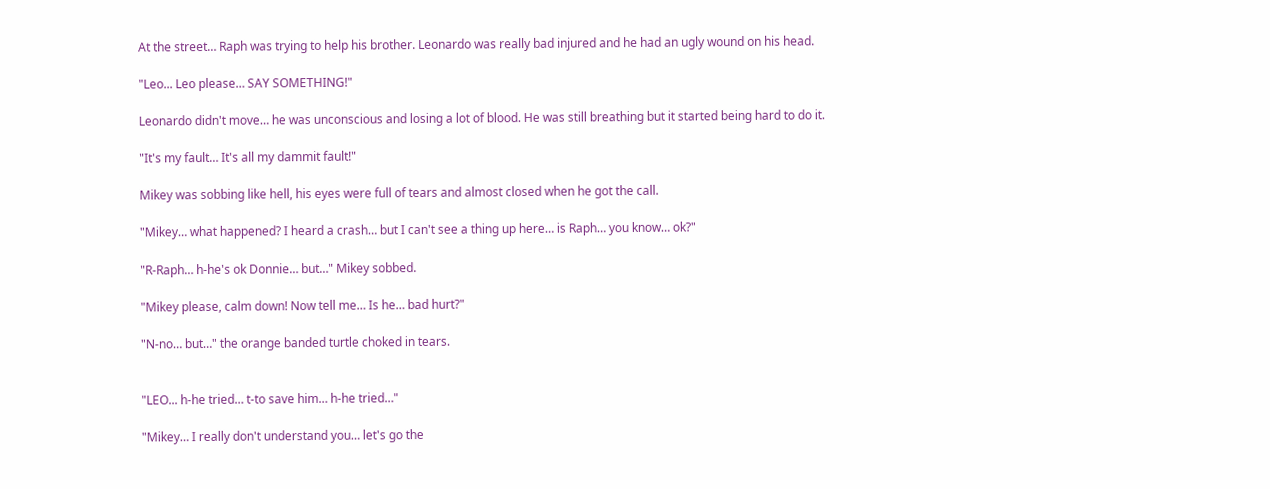At the street… Raph was trying to help his brother. Leonardo was really bad injured and he had an ugly wound on his head.

"Leo... Leo please… SAY SOMETHING!"

Leonardo didn't move… he was unconscious and losing a lot of blood. He was still breathing but it started being hard to do it.

"It's my fault… It's all my dammit fault!"

Mikey was sobbing like hell, his eyes were full of tears and almost closed when he got the call.

"Mikey… what happened? I heard a crash… but I can't see a thing up here… is Raph… you know… ok?"

"R-Raph… h-he's ok Donnie… but…" Mikey sobbed.

"Mikey please, calm down! Now tell me… Is he… bad hurt?"

"N-no… but…" the orange banded turtle choked in tears.


"LEO... h-he tried… t-to save him… h-he tried…"

"Mikey… I really don't understand you… let's go the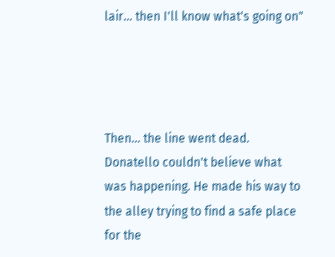lair… then I'll know what's going on"




Then… the line went dead. Donatello couldn't believe what was happening. He made his way to the alley trying to find a safe place for the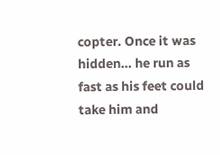copter. Once it was hidden… he run as fast as his feet could take him and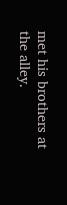met his brothers at the alley.